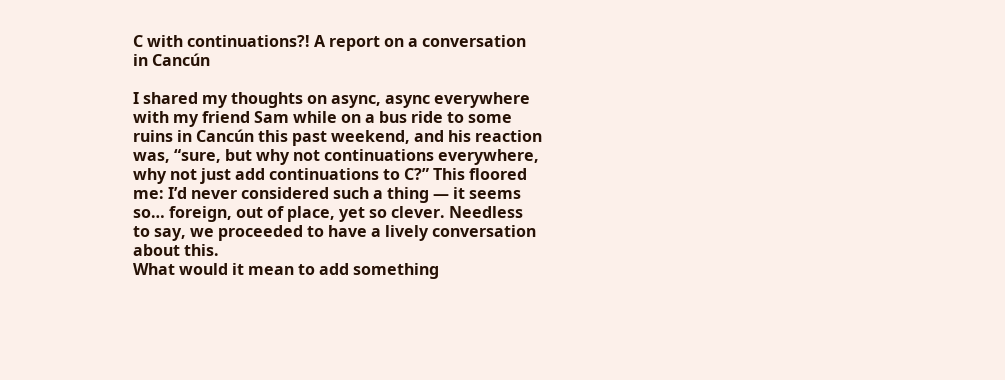C with continuations?! A report on a conversation in Cancún

I shared my thoughts on async, async everywhere with my friend Sam while on a bus ride to some ruins in Cancún this past weekend, and his reaction was, “sure, but why not continuations everywhere, why not just add continuations to C?” This floored me: I’d never considered such a thing — it seems so… foreign, out of place, yet so clever. Needless to say, we proceeded to have a lively conversation about this.
What would it mean to add something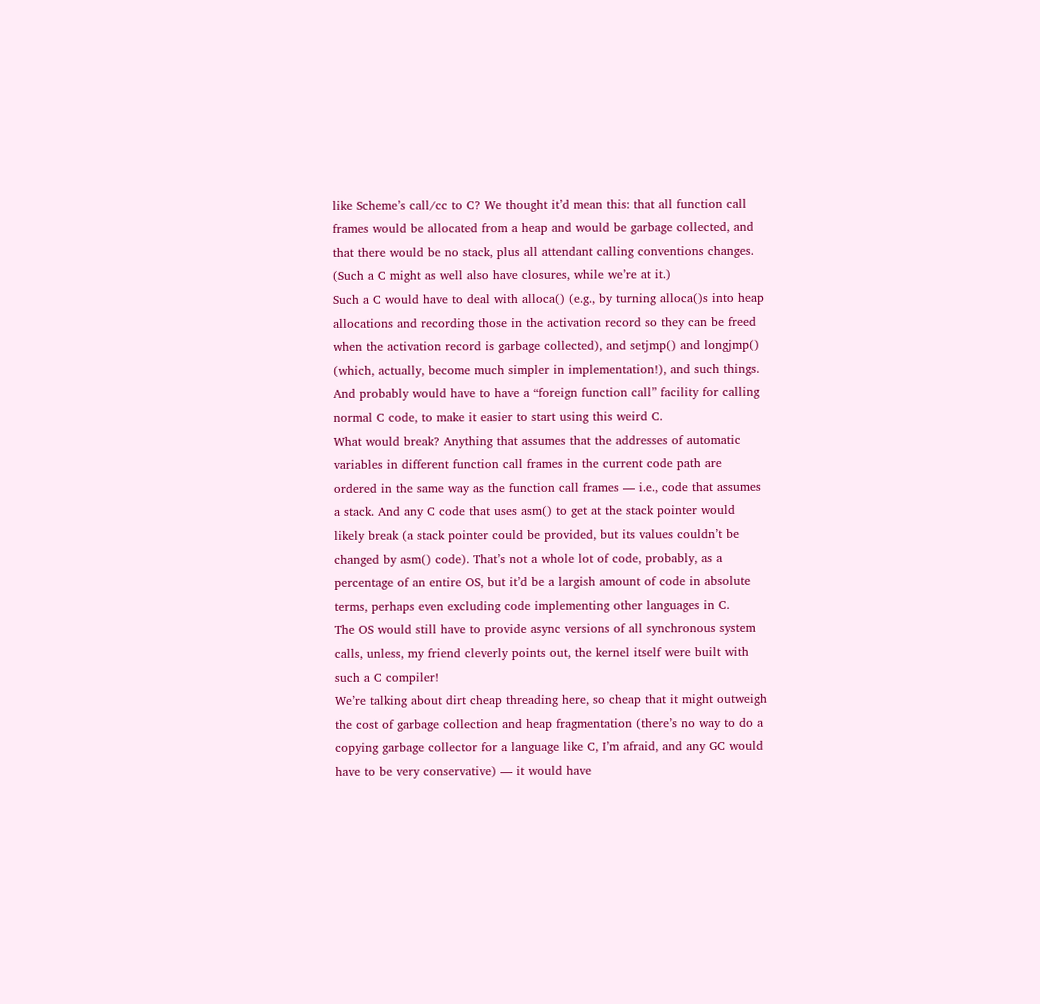like Scheme’s call/cc to C? We thought it’d mean this: that all function call frames would be allocated from a heap and would be garbage collected, and that there would be no stack, plus all attendant calling conventions changes. (Such a C might as well also have closures, while we’re at it.)
Such a C would have to deal with alloca() (e.g., by turning alloca()s into heap allocations and recording those in the activation record so they can be freed when the activation record is garbage collected), and setjmp() and longjmp() (which, actually, become much simpler in implementation!), and such things. And probably would have to have a “foreign function call” facility for calling normal C code, to make it easier to start using this weird C.
What would break? Anything that assumes that the addresses of automatic variables in different function call frames in the current code path are ordered in the same way as the function call frames — i.e., code that assumes a stack. And any C code that uses asm() to get at the stack pointer would likely break (a stack pointer could be provided, but its values couldn’t be changed by asm() code). That’s not a whole lot of code, probably, as a percentage of an entire OS, but it’d be a largish amount of code in absolute terms, perhaps even excluding code implementing other languages in C.
The OS would still have to provide async versions of all synchronous system calls, unless, my friend cleverly points out, the kernel itself were built with such a C compiler!
We’re talking about dirt cheap threading here, so cheap that it might outweigh the cost of garbage collection and heap fragmentation (there’s no way to do a copying garbage collector for a language like C, I’m afraid, and any GC would have to be very conservative) — it would have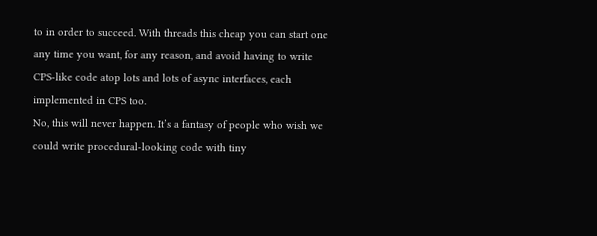to in order to succeed. With threads this cheap you can start one any time you want, for any reason, and avoid having to write CPS-like code atop lots and lots of async interfaces, each implemented in CPS too.
No, this will never happen. It’s a fantasy of people who wish we could write procedural-looking code with tiny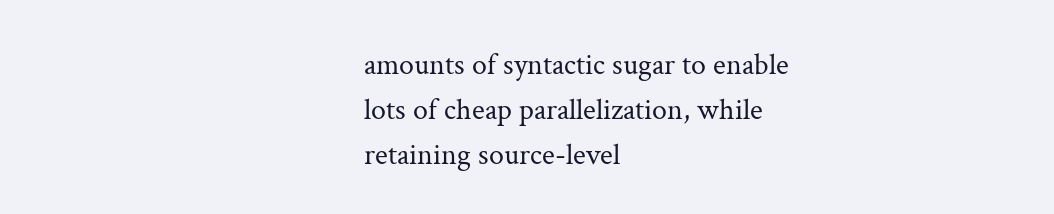amounts of syntactic sugar to enable lots of cheap parallelization, while retaining source-level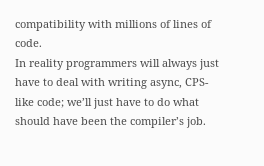compatibility with millions of lines of code.
In reality programmers will always just have to deal with writing async, CPS-like code; we’ll just have to do what should have been the compiler’s job.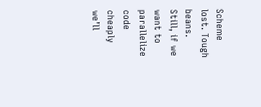Scheme lost. Tough beans.
Still, if we want to parallelize code cheaply we’ll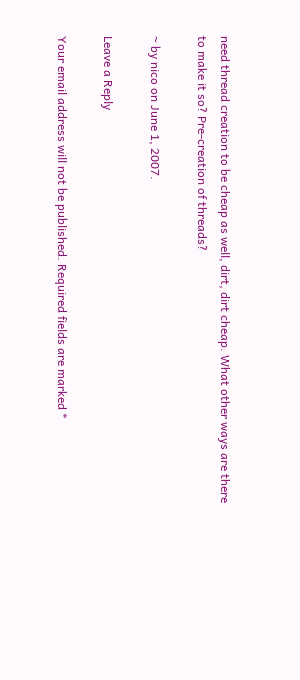need thread creation to be cheap as well, dirt, dirt cheap. What other ways are there to make it so? Pre-creation of threads?

~ by nico on June 1, 2007.

Leave a Reply

Your email address will not be published. Required fields are marked *